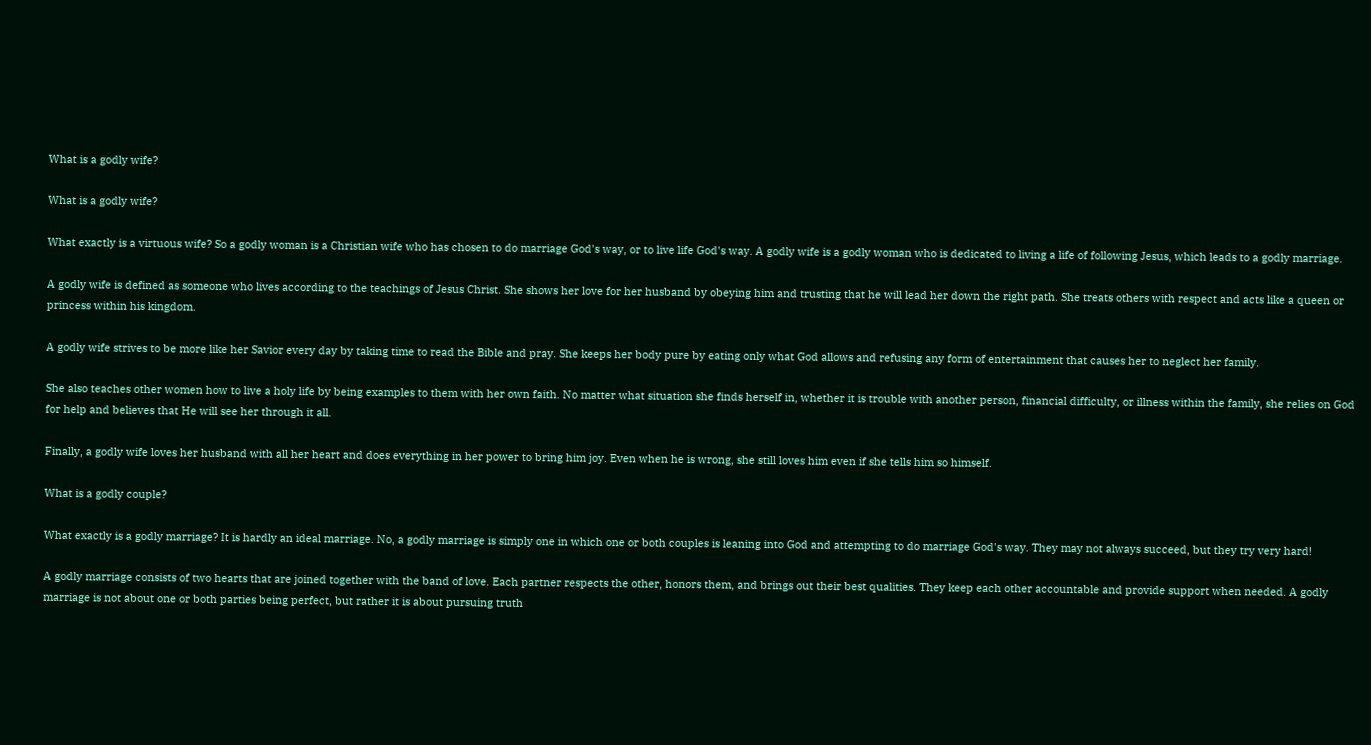What is a godly wife?

What is a godly wife?

What exactly is a virtuous wife? So a godly woman is a Christian wife who has chosen to do marriage God's way, or to live life God's way. A godly wife is a godly woman who is dedicated to living a life of following Jesus, which leads to a godly marriage.

A godly wife is defined as someone who lives according to the teachings of Jesus Christ. She shows her love for her husband by obeying him and trusting that he will lead her down the right path. She treats others with respect and acts like a queen or princess within his kingdom.

A godly wife strives to be more like her Savior every day by taking time to read the Bible and pray. She keeps her body pure by eating only what God allows and refusing any form of entertainment that causes her to neglect her family.

She also teaches other women how to live a holy life by being examples to them with her own faith. No matter what situation she finds herself in, whether it is trouble with another person, financial difficulty, or illness within the family, she relies on God for help and believes that He will see her through it all.

Finally, a godly wife loves her husband with all her heart and does everything in her power to bring him joy. Even when he is wrong, she still loves him even if she tells him so himself.

What is a godly couple?

What exactly is a godly marriage? It is hardly an ideal marriage. No, a godly marriage is simply one in which one or both couples is leaning into God and attempting to do marriage God's way. They may not always succeed, but they try very hard!

A godly marriage consists of two hearts that are joined together with the band of love. Each partner respects the other, honors them, and brings out their best qualities. They keep each other accountable and provide support when needed. A godly marriage is not about one or both parties being perfect, but rather it is about pursuing truth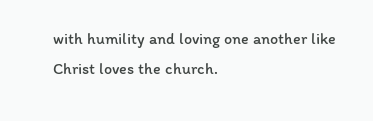with humility and loving one another like Christ loves the church.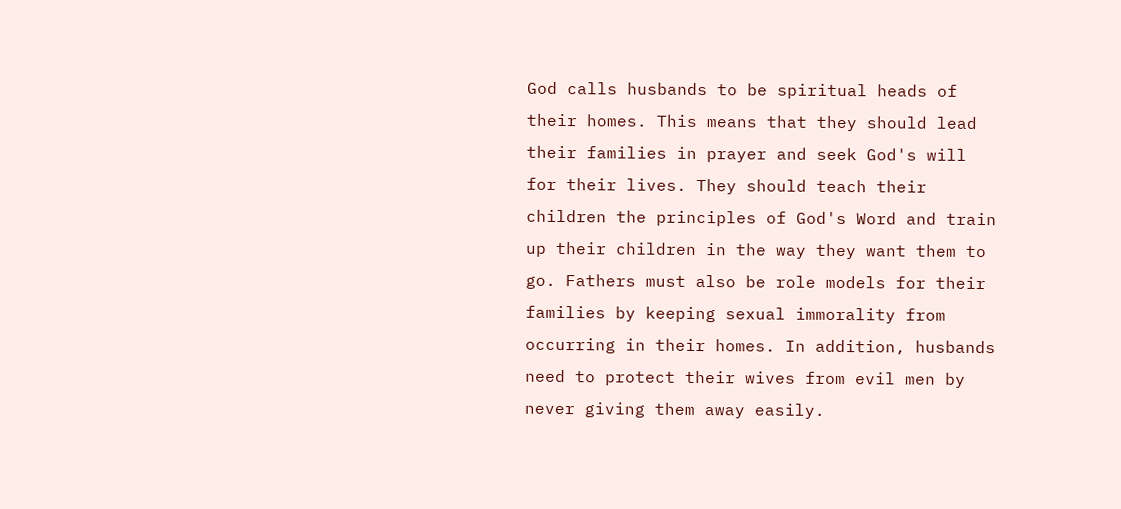God calls husbands to be spiritual heads of their homes. This means that they should lead their families in prayer and seek God's will for their lives. They should teach their children the principles of God's Word and train up their children in the way they want them to go. Fathers must also be role models for their families by keeping sexual immorality from occurring in their homes. In addition, husbands need to protect their wives from evil men by never giving them away easily.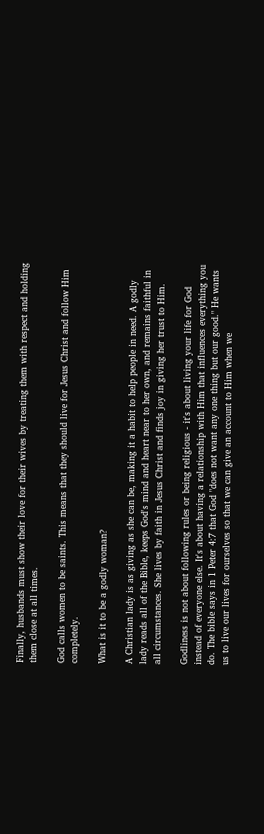Finally, husbands must show their love for their wives by treating them with respect and holding them close at all times.

God calls women to be saints. This means that they should live for Jesus Christ and follow Him completely.

What is it to be a godly woman?

A Christian lady is as giving as she can be, making it a habit to help people in need. A godly lady reads all of the Bible, keeps God's mind and heart near to her own, and remains faithful in all circumstances. She lives by faith in Jesus Christ and finds joy in giving her trust to Him.

Godliness is not about following rules or being religious - it's about living your life for God instead of everyone else. It's about having a relationship with Him that influences everything you do. The bible says in 1 Peter 4:7 that God "does not want any one thing but our good." He wants us to live our lives for ourselves so that we can give an account to Him when we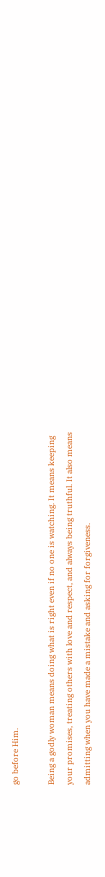go before Him.

Being a godly woman means doing what is right even if no one is watching. It means keeping your promises, treating others with love and respect, and always being truthful. It also means admitting when you have made a mistake and asking for forgiveness.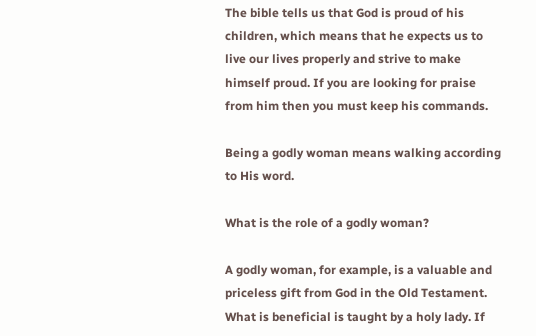The bible tells us that God is proud of his children, which means that he expects us to live our lives properly and strive to make himself proud. If you are looking for praise from him then you must keep his commands.

Being a godly woman means walking according to His word.

What is the role of a godly woman?

A godly woman, for example, is a valuable and priceless gift from God in the Old Testament. What is beneficial is taught by a holy lady. If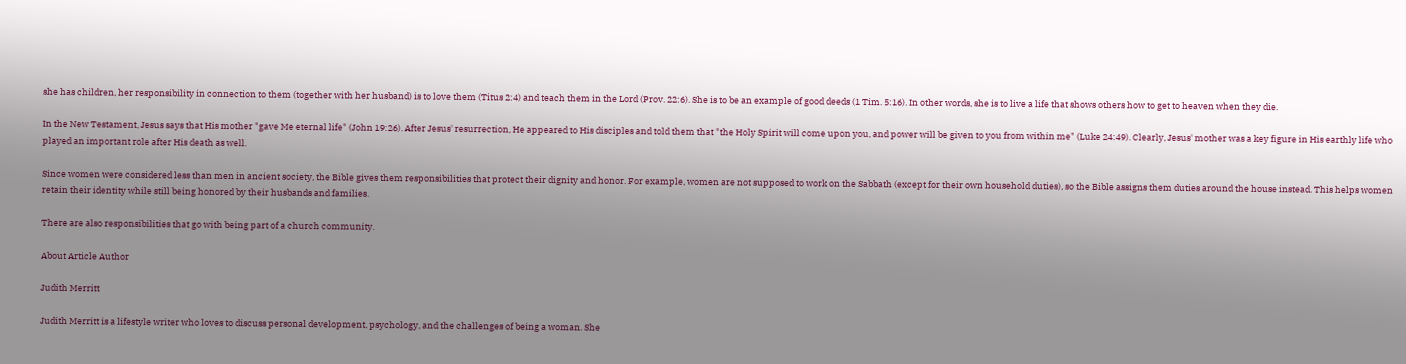she has children, her responsibility in connection to them (together with her husband) is to love them (Titus 2:4) and teach them in the Lord (Prov. 22:6). She is to be an example of good deeds (1 Tim. 5:16). In other words, she is to live a life that shows others how to get to heaven when they die.

In the New Testament, Jesus says that His mother "gave Me eternal life" (John 19:26). After Jesus' resurrection, He appeared to His disciples and told them that "the Holy Spirit will come upon you, and power will be given to you from within me" (Luke 24:49). Clearly, Jesus' mother was a key figure in His earthly life who played an important role after His death as well.

Since women were considered less than men in ancient society, the Bible gives them responsibilities that protect their dignity and honor. For example, women are not supposed to work on the Sabbath (except for their own household duties), so the Bible assigns them duties around the house instead. This helps women retain their identity while still being honored by their husbands and families.

There are also responsibilities that go with being part of a church community.

About Article Author

Judith Merritt

Judith Merritt is a lifestyle writer who loves to discuss personal development, psychology, and the challenges of being a woman. She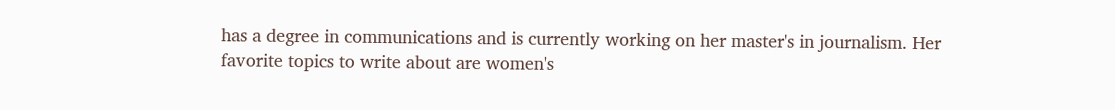has a degree in communications and is currently working on her master's in journalism. Her favorite topics to write about are women's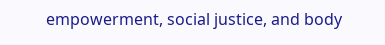empowerment, social justice, and body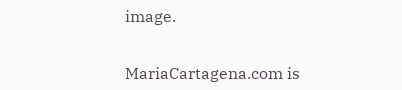image.


MariaCartagena.com is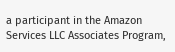a participant in the Amazon Services LLC Associates Program,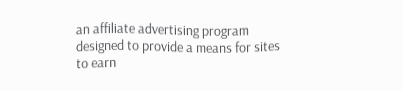an affiliate advertising program designed to provide a means for sites to earn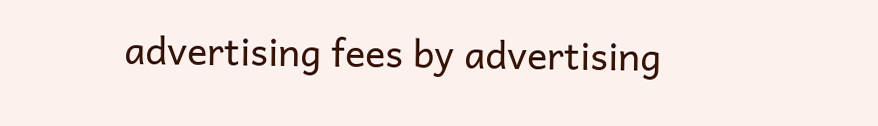advertising fees by advertising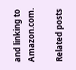and linking to Amazon.com.

Related posts